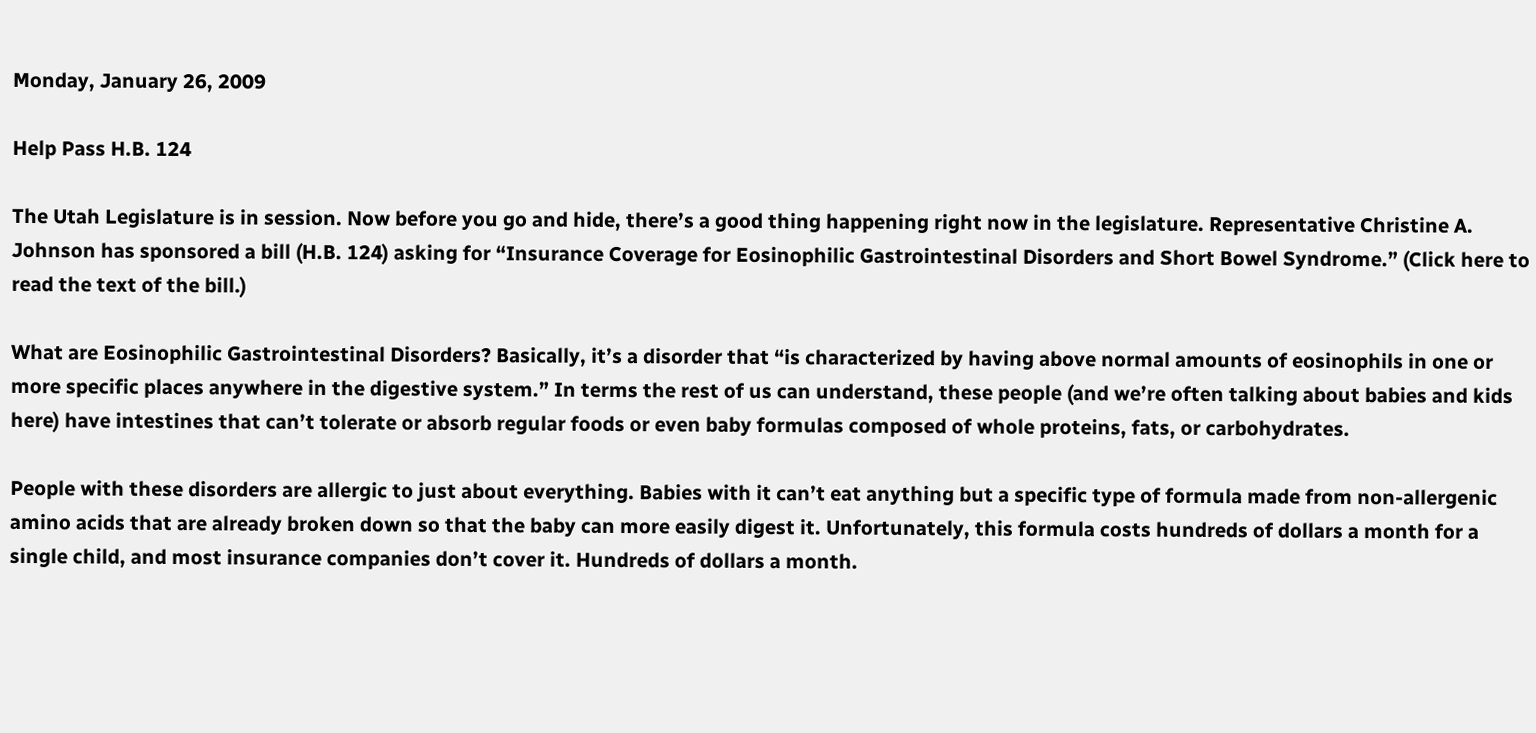Monday, January 26, 2009

Help Pass H.B. 124

The Utah Legislature is in session. Now before you go and hide, there’s a good thing happening right now in the legislature. Representative Christine A. Johnson has sponsored a bill (H.B. 124) asking for “Insurance Coverage for Eosinophilic Gastrointestinal Disorders and Short Bowel Syndrome.” (Click here to read the text of the bill.)

What are Eosinophilic Gastrointestinal Disorders? Basically, it’s a disorder that “is characterized by having above normal amounts of eosinophils in one or more specific places anywhere in the digestive system.” In terms the rest of us can understand, these people (and we’re often talking about babies and kids here) have intestines that can’t tolerate or absorb regular foods or even baby formulas composed of whole proteins, fats, or carbohydrates.

People with these disorders are allergic to just about everything. Babies with it can’t eat anything but a specific type of formula made from non-allergenic amino acids that are already broken down so that the baby can more easily digest it. Unfortunately, this formula costs hundreds of dollars a month for a single child, and most insurance companies don’t cover it. Hundreds of dollars a month.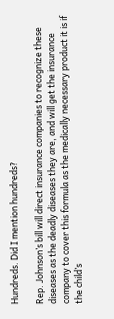Hundreds. Did I mention hundreds?

Rep. Johnson’s bill will direct insurance companies to recognize these diseases as the deadly diseases they are, and will get the insurance company to cover this formula as the medically necessary product it is if the child’s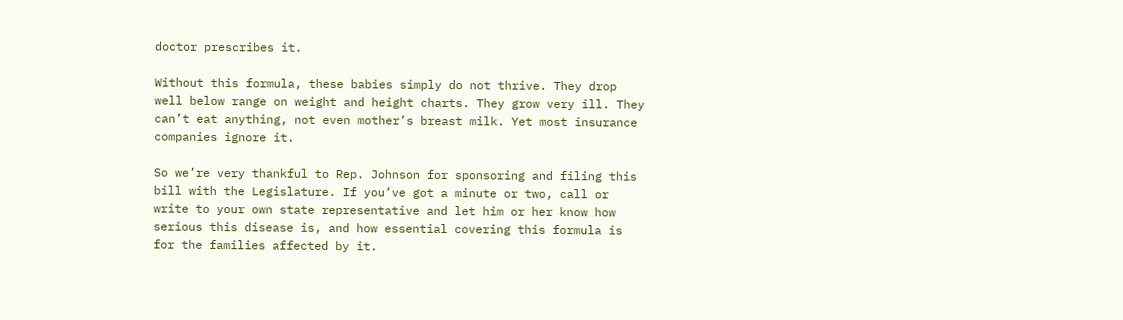doctor prescribes it.

Without this formula, these babies simply do not thrive. They drop well below range on weight and height charts. They grow very ill. They can’t eat anything, not even mother’s breast milk. Yet most insurance companies ignore it.

So we’re very thankful to Rep. Johnson for sponsoring and filing this bill with the Legislature. If you’ve got a minute or two, call or write to your own state representative and let him or her know how serious this disease is, and how essential covering this formula is for the families affected by it.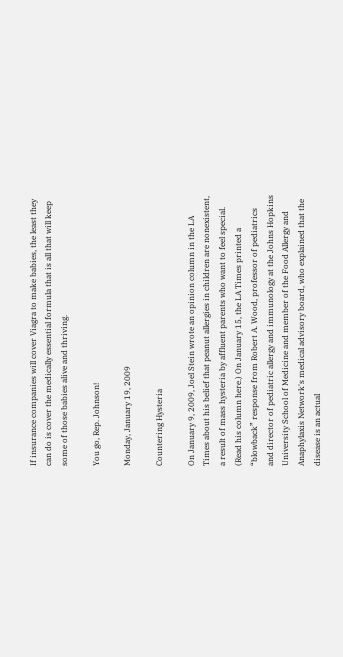If insurance companies will cover Viagra to make babies, the least they can do is cover the medically essential formula that is all that will keep some of those babies alive and thriving.

You go, Rep. Johnson!

Monday, January 19, 2009

Countering Hysteria

On January 9, 2009, Joel Stein wrote an opinion column in the LA Times about his belief that peanut allergies in children are nonexistent, a result of mass hysteria by affluent parents who want to feel special. (Read his column here.) On January 15, the LA Times printed a “blowback” response from Robert A. Wood, professor of pediatrics and director of pediatric allergy and immunology at the Johns Hopkins University School of Medicine and member of the Food Allergy and Anaphylaxis Network's medical advisory board, who explained that the disease is an actual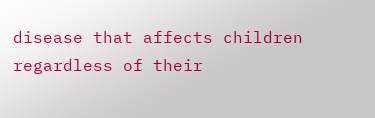disease that affects children regardless of their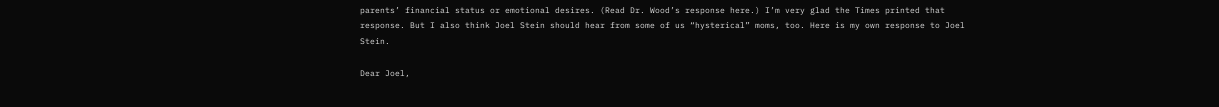parents’ financial status or emotional desires. (Read Dr. Wood’s response here.) I’m very glad the Times printed that response. But I also think Joel Stein should hear from some of us “hysterical” moms, too. Here is my own response to Joel Stein.

Dear Joel,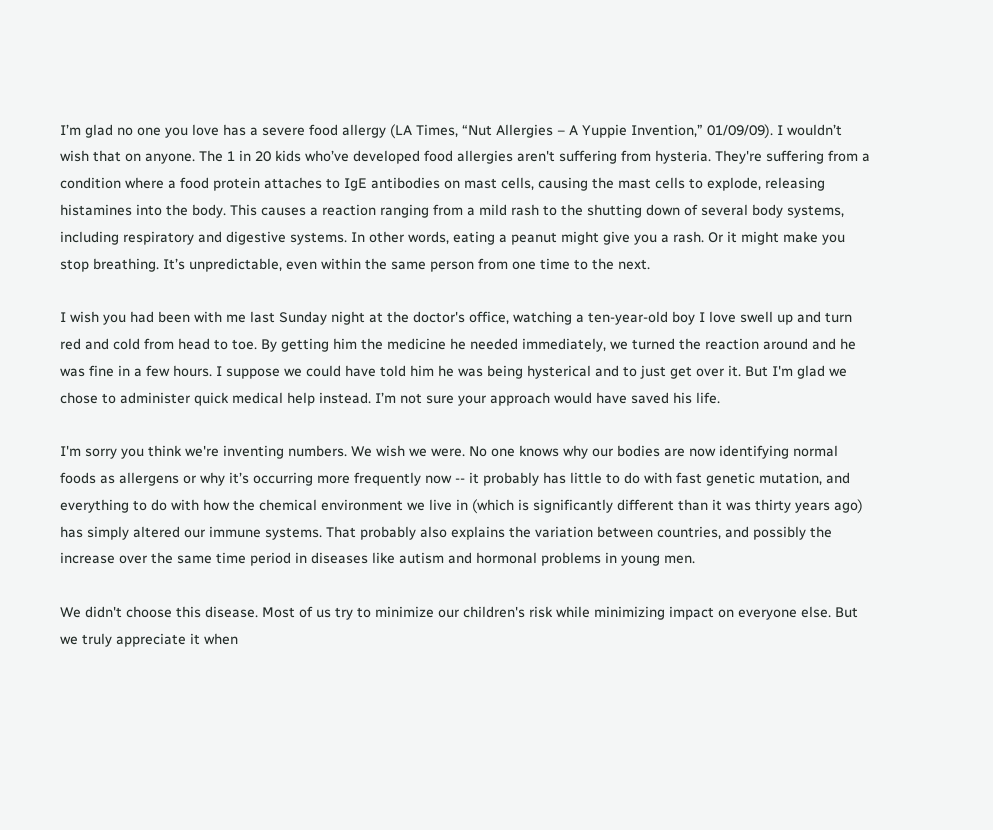I’m glad no one you love has a severe food allergy (LA Times, “Nut Allergies – A Yuppie Invention,” 01/09/09). I wouldn’t wish that on anyone. The 1 in 20 kids who’ve developed food allergies aren't suffering from hysteria. They're suffering from a condition where a food protein attaches to IgE antibodies on mast cells, causing the mast cells to explode, releasing histamines into the body. This causes a reaction ranging from a mild rash to the shutting down of several body systems, including respiratory and digestive systems. In other words, eating a peanut might give you a rash. Or it might make you stop breathing. It’s unpredictable, even within the same person from one time to the next.

I wish you had been with me last Sunday night at the doctor's office, watching a ten-year-old boy I love swell up and turn red and cold from head to toe. By getting him the medicine he needed immediately, we turned the reaction around and he was fine in a few hours. I suppose we could have told him he was being hysterical and to just get over it. But I'm glad we chose to administer quick medical help instead. I’m not sure your approach would have saved his life.

I'm sorry you think we're inventing numbers. We wish we were. No one knows why our bodies are now identifying normal foods as allergens or why it’s occurring more frequently now -- it probably has little to do with fast genetic mutation, and everything to do with how the chemical environment we live in (which is significantly different than it was thirty years ago) has simply altered our immune systems. That probably also explains the variation between countries, and possibly the increase over the same time period in diseases like autism and hormonal problems in young men.

We didn't choose this disease. Most of us try to minimize our children's risk while minimizing impact on everyone else. But we truly appreciate it when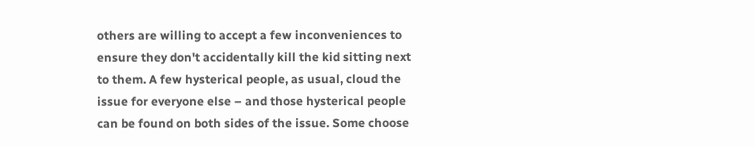others are willing to accept a few inconveniences to ensure they don't accidentally kill the kid sitting next to them. A few hysterical people, as usual, cloud the issue for everyone else – and those hysterical people can be found on both sides of the issue. Some choose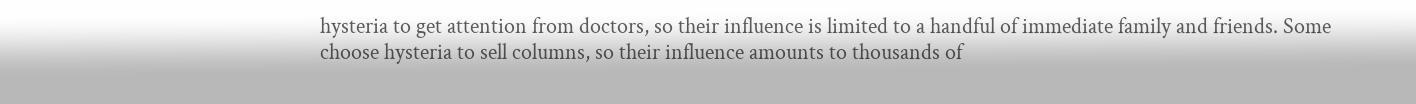hysteria to get attention from doctors, so their influence is limited to a handful of immediate family and friends. Some choose hysteria to sell columns, so their influence amounts to thousands of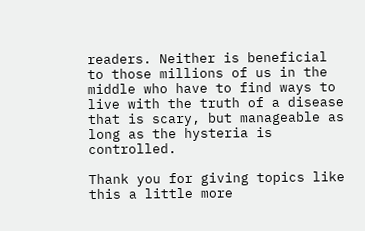readers. Neither is beneficial to those millions of us in the middle who have to find ways to live with the truth of a disease that is scary, but manageable as long as the hysteria is controlled.

Thank you for giving topics like this a little more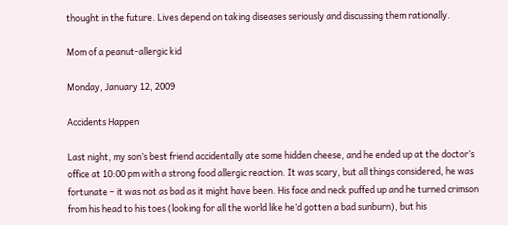thought in the future. Lives depend on taking diseases seriously and discussing them rationally.

Mom of a peanut-allergic kid

Monday, January 12, 2009

Accidents Happen

Last night, my son’s best friend accidentally ate some hidden cheese, and he ended up at the doctor’s office at 10:00 pm with a strong food allergic reaction. It was scary, but all things considered, he was fortunate – it was not as bad as it might have been. His face and neck puffed up and he turned crimson from his head to his toes (looking for all the world like he’d gotten a bad sunburn), but his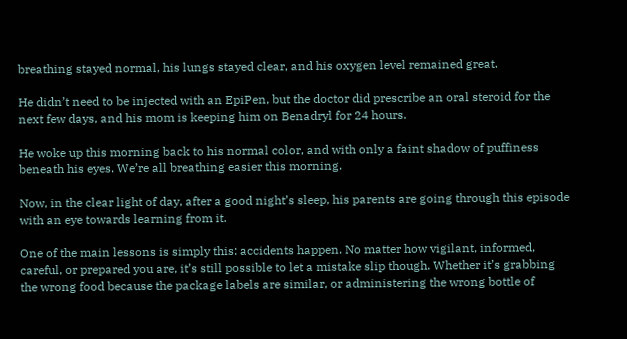breathing stayed normal, his lungs stayed clear, and his oxygen level remained great.

He didn’t need to be injected with an EpiPen, but the doctor did prescribe an oral steroid for the next few days, and his mom is keeping him on Benadryl for 24 hours.

He woke up this morning back to his normal color, and with only a faint shadow of puffiness beneath his eyes. We’re all breathing easier this morning.

Now, in the clear light of day, after a good night’s sleep, his parents are going through this episode with an eye towards learning from it.

One of the main lessons is simply this: accidents happen. No matter how vigilant, informed, careful, or prepared you are, it’s still possible to let a mistake slip though. Whether it’s grabbing the wrong food because the package labels are similar, or administering the wrong bottle of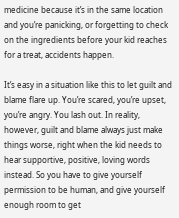medicine because it’s in the same location and you’re panicking, or forgetting to check on the ingredients before your kid reaches for a treat, accidents happen.

It’s easy in a situation like this to let guilt and blame flare up. You’re scared, you’re upset, you’re angry. You lash out. In reality, however, guilt and blame always just make things worse, right when the kid needs to hear supportive, positive, loving words instead. So you have to give yourself permission to be human, and give yourself enough room to get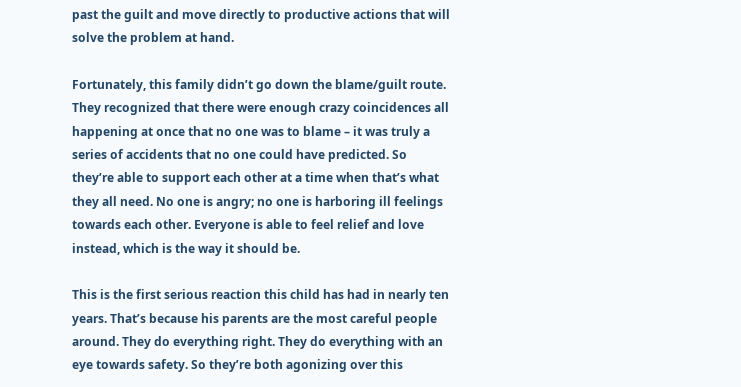past the guilt and move directly to productive actions that will solve the problem at hand.

Fortunately, this family didn’t go down the blame/guilt route. They recognized that there were enough crazy coincidences all happening at once that no one was to blame – it was truly a series of accidents that no one could have predicted. So they’re able to support each other at a time when that’s what they all need. No one is angry; no one is harboring ill feelings towards each other. Everyone is able to feel relief and love instead, which is the way it should be.

This is the first serious reaction this child has had in nearly ten years. That’s because his parents are the most careful people around. They do everything right. They do everything with an eye towards safety. So they’re both agonizing over this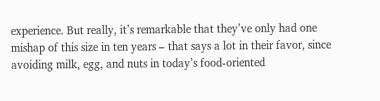experience. But really, it’s remarkable that they’ve only had one mishap of this size in ten years – that says a lot in their favor, since avoiding milk, egg, and nuts in today’s food-oriented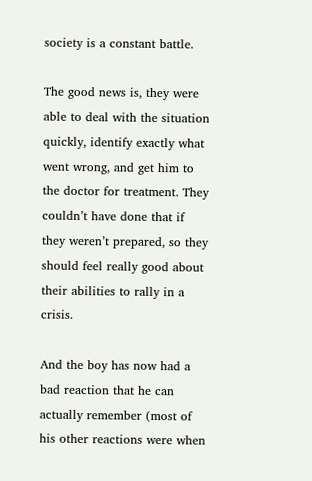society is a constant battle.

The good news is, they were able to deal with the situation quickly, identify exactly what went wrong, and get him to the doctor for treatment. They couldn’t have done that if they weren’t prepared, so they should feel really good about their abilities to rally in a crisis.

And the boy has now had a bad reaction that he can actually remember (most of his other reactions were when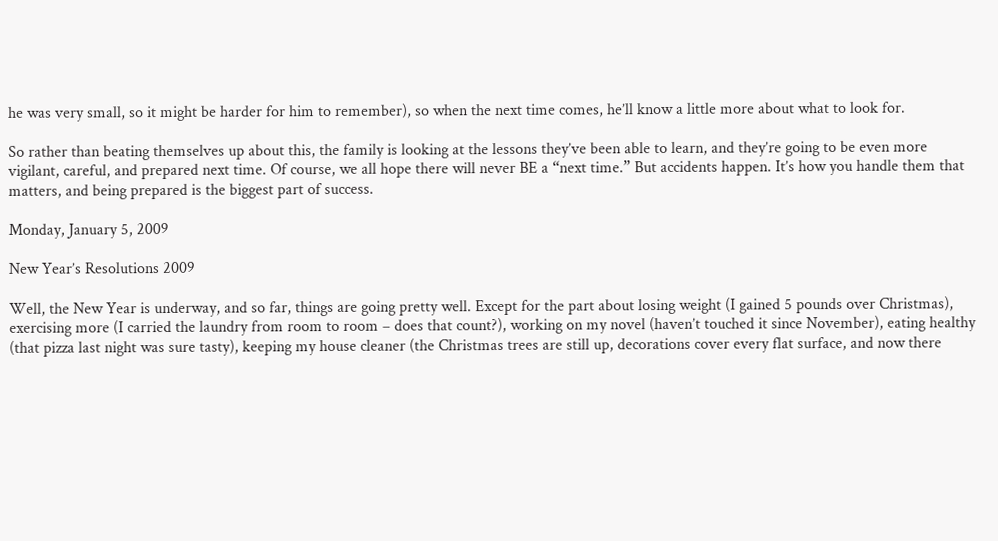he was very small, so it might be harder for him to remember), so when the next time comes, he’ll know a little more about what to look for.

So rather than beating themselves up about this, the family is looking at the lessons they’ve been able to learn, and they’re going to be even more vigilant, careful, and prepared next time. Of course, we all hope there will never BE a “next time.” But accidents happen. It’s how you handle them that matters, and being prepared is the biggest part of success.

Monday, January 5, 2009

New Year’s Resolutions 2009

Well, the New Year is underway, and so far, things are going pretty well. Except for the part about losing weight (I gained 5 pounds over Christmas), exercising more (I carried the laundry from room to room – does that count?), working on my novel (haven’t touched it since November), eating healthy (that pizza last night was sure tasty), keeping my house cleaner (the Christmas trees are still up, decorations cover every flat surface, and now there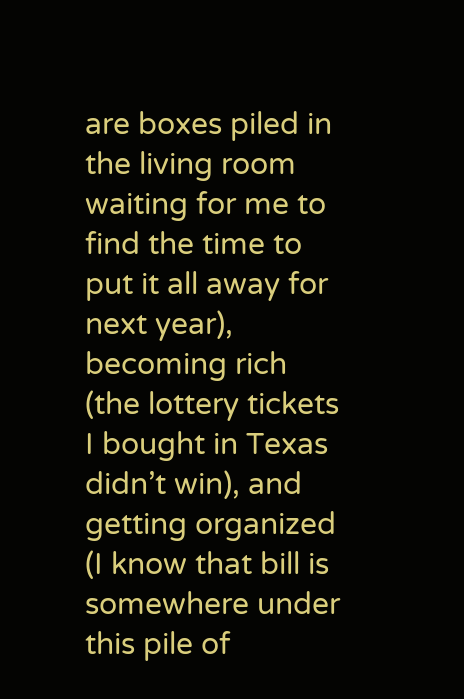are boxes piled in the living room waiting for me to find the time to put it all away for next year), becoming rich (the lottery tickets I bought in Texas didn’t win), and getting organized (I know that bill is somewhere under this pile of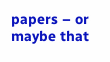papers – or maybe that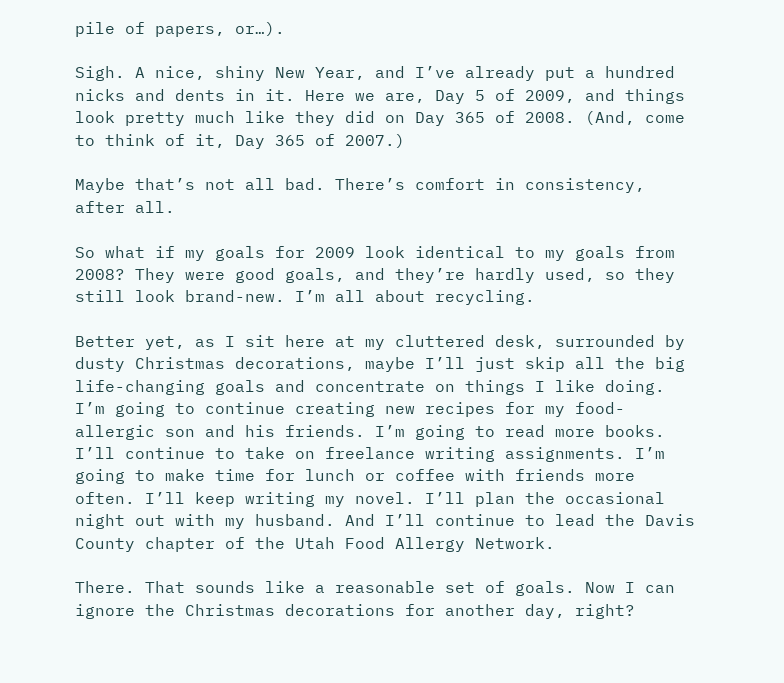pile of papers, or…).

Sigh. A nice, shiny New Year, and I’ve already put a hundred nicks and dents in it. Here we are, Day 5 of 2009, and things look pretty much like they did on Day 365 of 2008. (And, come to think of it, Day 365 of 2007.)

Maybe that’s not all bad. There’s comfort in consistency, after all.

So what if my goals for 2009 look identical to my goals from 2008? They were good goals, and they’re hardly used, so they still look brand-new. I’m all about recycling.

Better yet, as I sit here at my cluttered desk, surrounded by dusty Christmas decorations, maybe I’ll just skip all the big life-changing goals and concentrate on things I like doing. I’m going to continue creating new recipes for my food-allergic son and his friends. I’m going to read more books. I’ll continue to take on freelance writing assignments. I’m going to make time for lunch or coffee with friends more often. I’ll keep writing my novel. I’ll plan the occasional night out with my husband. And I’ll continue to lead the Davis County chapter of the Utah Food Allergy Network.

There. That sounds like a reasonable set of goals. Now I can ignore the Christmas decorations for another day, right?